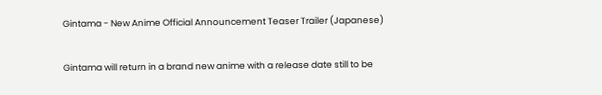Gintama - New Anime Official Announcement Teaser Trailer (Japanese)

Gintama will return in a brand new anime with a release date still to be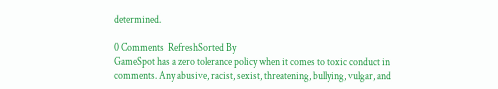determined.

0 Comments  RefreshSorted By
GameSpot has a zero tolerance policy when it comes to toxic conduct in comments. Any abusive, racist, sexist, threatening, bullying, vulgar, and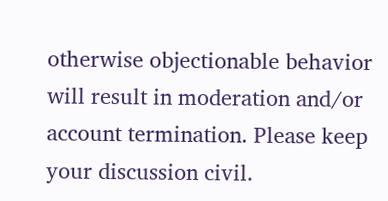otherwise objectionable behavior will result in moderation and/or account termination. Please keep your discussion civil.